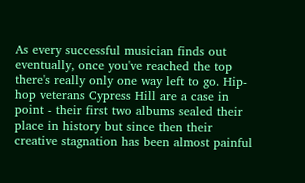As every successful musician finds out eventually, once you've reached the top there's really only one way left to go. Hip-hop veterans Cypress Hill are a case in point - their first two albums sealed their place in history but since then their creative stagnation has been almost painful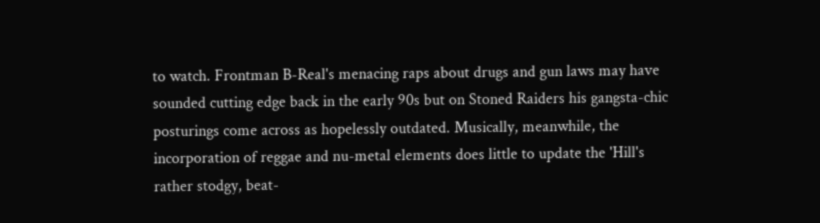to watch. Frontman B-Real's menacing raps about drugs and gun laws may have sounded cutting edge back in the early 90s but on Stoned Raiders his gangsta-chic posturings come across as hopelessly outdated. Musically, meanwhile, the incorporation of reggae and nu-metal elements does little to update the 'Hill's rather stodgy, beat-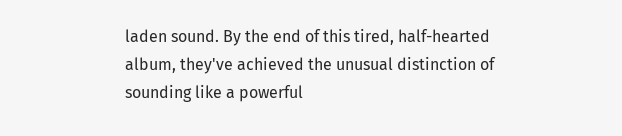laden sound. By the end of this tired, half-hearted album, they've achieved the unusual distinction of sounding like a powerful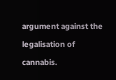argument against the legalisation of cannabis.